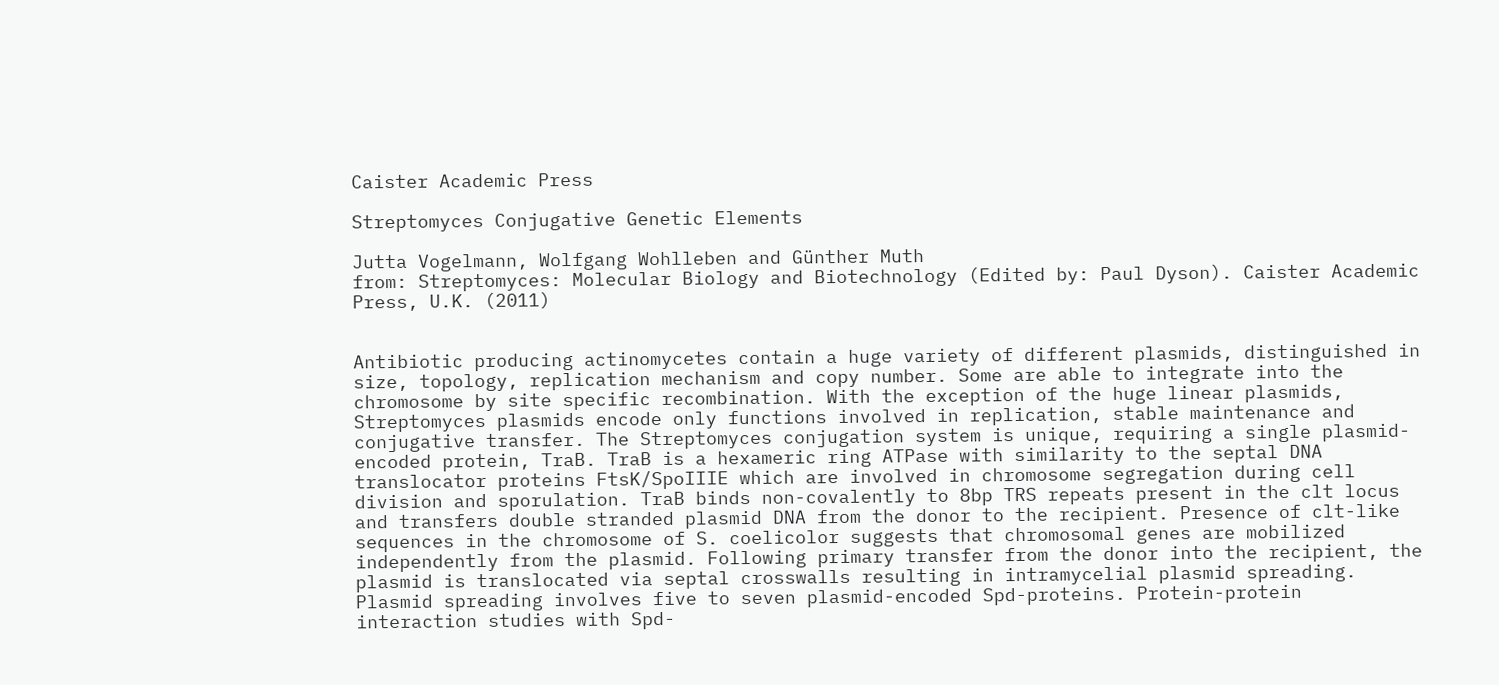Caister Academic Press

Streptomyces Conjugative Genetic Elements

Jutta Vogelmann, Wolfgang Wohlleben and Günther Muth
from: Streptomyces: Molecular Biology and Biotechnology (Edited by: Paul Dyson). Caister Academic Press, U.K. (2011)


Antibiotic producing actinomycetes contain a huge variety of different plasmids, distinguished in size, topology, replication mechanism and copy number. Some are able to integrate into the chromosome by site specific recombination. With the exception of the huge linear plasmids, Streptomyces plasmids encode only functions involved in replication, stable maintenance and conjugative transfer. The Streptomyces conjugation system is unique, requiring a single plasmid-encoded protein, TraB. TraB is a hexameric ring ATPase with similarity to the septal DNA translocator proteins FtsK/SpoIIIE which are involved in chromosome segregation during cell division and sporulation. TraB binds non-covalently to 8bp TRS repeats present in the clt locus and transfers double stranded plasmid DNA from the donor to the recipient. Presence of clt-like sequences in the chromosome of S. coelicolor suggests that chromosomal genes are mobilized independently from the plasmid. Following primary transfer from the donor into the recipient, the plasmid is translocated via septal crosswalls resulting in intramycelial plasmid spreading. Plasmid spreading involves five to seven plasmid-encoded Spd-proteins. Protein-protein interaction studies with Spd-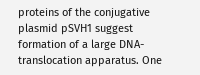proteins of the conjugative plasmid pSVH1 suggest formation of a large DNA-translocation apparatus. One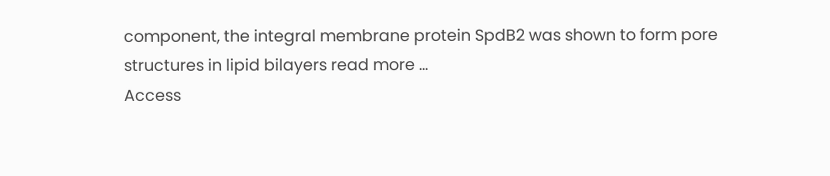component, the integral membrane protein SpdB2 was shown to form pore structures in lipid bilayers read more ...
Access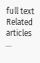full text
Related articles ...